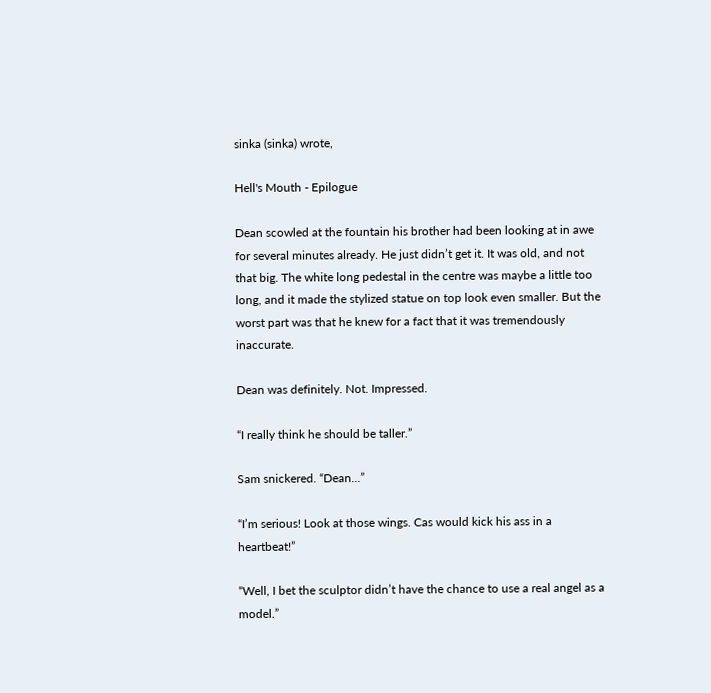sinka (sinka) wrote,

Hell's Mouth - Epilogue

Dean scowled at the fountain his brother had been looking at in awe for several minutes already. He just didn’t get it. It was old, and not that big. The white long pedestal in the centre was maybe a little too long, and it made the stylized statue on top look even smaller. But the worst part was that he knew for a fact that it was tremendously inaccurate.

Dean was definitely. Not. Impressed.

“I really think he should be taller.”

Sam snickered. “Dean...”

“I’m serious! Look at those wings. Cas would kick his ass in a heartbeat!”

“Well, I bet the sculptor didn’t have the chance to use a real angel as a model.”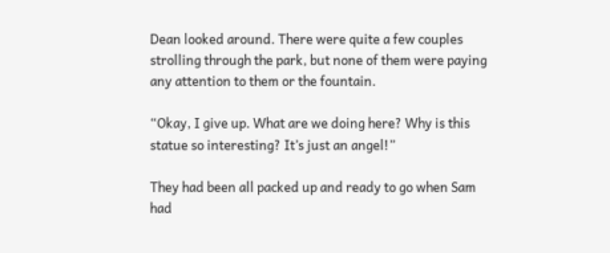Dean looked around. There were quite a few couples strolling through the park, but none of them were paying any attention to them or the fountain.

“Okay, I give up. What are we doing here? Why is this statue so interesting? It’s just an angel!”

They had been all packed up and ready to go when Sam had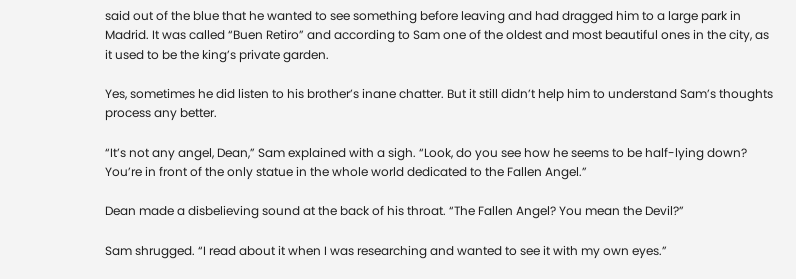said out of the blue that he wanted to see something before leaving and had dragged him to a large park in Madrid. It was called “Buen Retiro” and according to Sam one of the oldest and most beautiful ones in the city, as it used to be the king’s private garden.

Yes, sometimes he did listen to his brother’s inane chatter. But it still didn’t help him to understand Sam’s thoughts process any better.

“It’s not any angel, Dean,” Sam explained with a sigh. “Look, do you see how he seems to be half-lying down? You’re in front of the only statue in the whole world dedicated to the Fallen Angel.”

Dean made a disbelieving sound at the back of his throat. “The Fallen Angel? You mean the Devil?”

Sam shrugged. “I read about it when I was researching and wanted to see it with my own eyes.”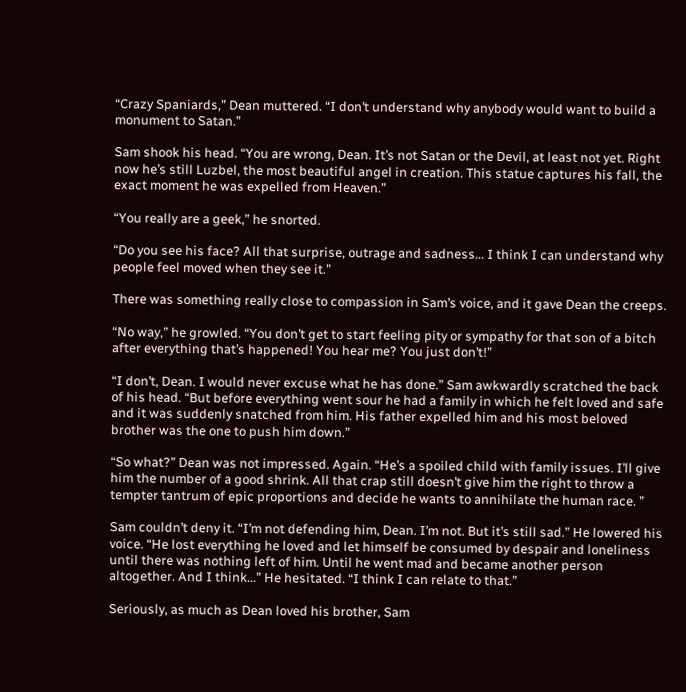“Crazy Spaniards,” Dean muttered. “I don’t understand why anybody would want to build a monument to Satan.”

Sam shook his head. “You are wrong, Dean. It’s not Satan or the Devil, at least not yet. Right now he’s still Luzbel, the most beautiful angel in creation. This statue captures his fall, the exact moment he was expelled from Heaven.”

“You really are a geek,” he snorted.

“Do you see his face? All that surprise, outrage and sadness... I think I can understand why people feel moved when they see it.”

There was something really close to compassion in Sam’s voice, and it gave Dean the creeps.

“No way,” he growled. “You don’t get to start feeling pity or sympathy for that son of a bitch after everything that’s happened! You hear me? You just don’t!”

“I don’t, Dean. I would never excuse what he has done.” Sam awkwardly scratched the back of his head. “But before everything went sour he had a family in which he felt loved and safe and it was suddenly snatched from him. His father expelled him and his most beloved brother was the one to push him down.”

“So what?” Dean was not impressed. Again. “He’s a spoiled child with family issues. I’ll give him the number of a good shrink. All that crap still doesn’t give him the right to throw a tempter tantrum of epic proportions and decide he wants to annihilate the human race. ”

Sam couldn’t deny it. “I’m not defending him, Dean. I’m not. But it’s still sad.” He lowered his voice. “He lost everything he loved and let himself be consumed by despair and loneliness until there was nothing left of him. Until he went mad and became another person altogether. And I think...” He hesitated. “I think I can relate to that.”

Seriously, as much as Dean loved his brother, Sam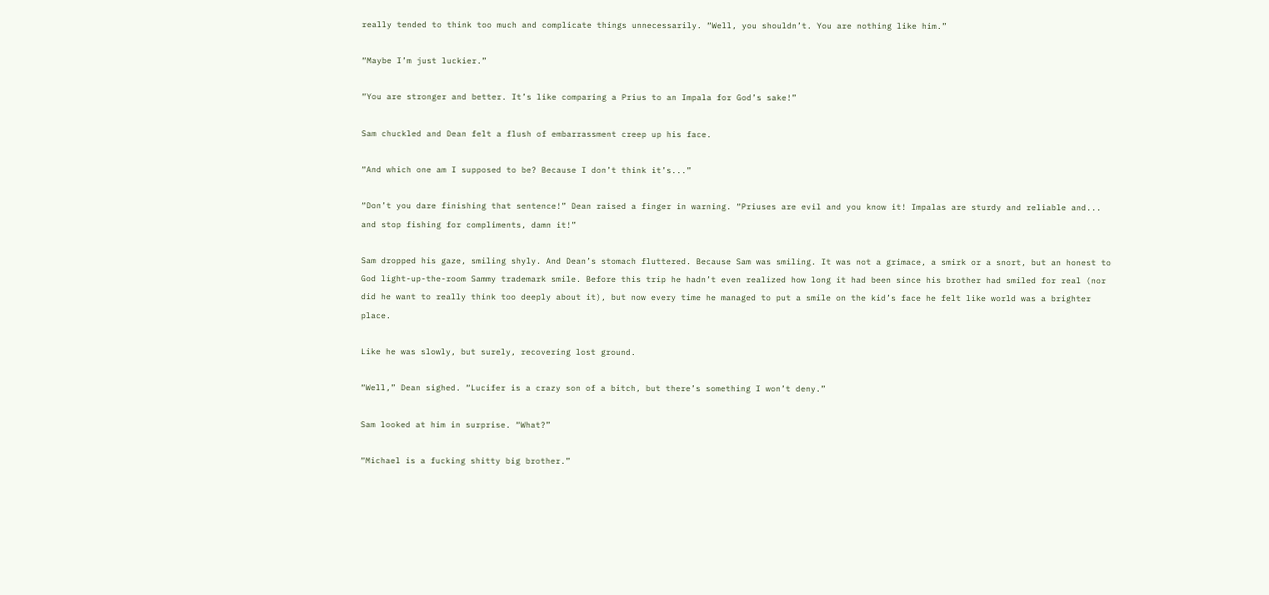really tended to think too much and complicate things unnecessarily. “Well, you shouldn’t. You are nothing like him.”

“Maybe I’m just luckier.”

“You are stronger and better. It’s like comparing a Prius to an Impala for God’s sake!”

Sam chuckled and Dean felt a flush of embarrassment creep up his face.

“And which one am I supposed to be? Because I don’t think it’s...”

“Don’t you dare finishing that sentence!” Dean raised a finger in warning. “Priuses are evil and you know it! Impalas are sturdy and reliable and... and stop fishing for compliments, damn it!”

Sam dropped his gaze, smiling shyly. And Dean’s stomach fluttered. Because Sam was smiling. It was not a grimace, a smirk or a snort, but an honest to God light-up-the-room Sammy trademark smile. Before this trip he hadn’t even realized how long it had been since his brother had smiled for real (nor did he want to really think too deeply about it), but now every time he managed to put a smile on the kid’s face he felt like world was a brighter place.

Like he was slowly, but surely, recovering lost ground.

“Well,” Dean sighed. “Lucifer is a crazy son of a bitch, but there’s something I won’t deny.”

Sam looked at him in surprise. “What?”

“Michael is a fucking shitty big brother.”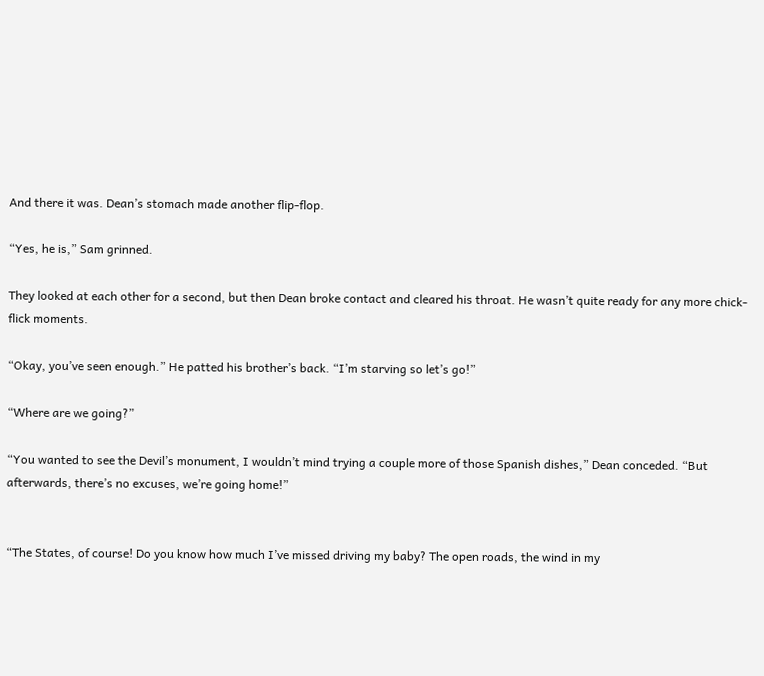And there it was. Dean’s stomach made another flip-flop.

“Yes, he is,” Sam grinned.

They looked at each other for a second, but then Dean broke contact and cleared his throat. He wasn’t quite ready for any more chick-flick moments.

“Okay, you’ve seen enough.” He patted his brother’s back. “I’m starving so let’s go!”

“Where are we going?”

“You wanted to see the Devil’s monument, I wouldn’t mind trying a couple more of those Spanish dishes,” Dean conceded. “But afterwards, there’s no excuses, we’re going home!”


“The States, of course! Do you know how much I’ve missed driving my baby? The open roads, the wind in my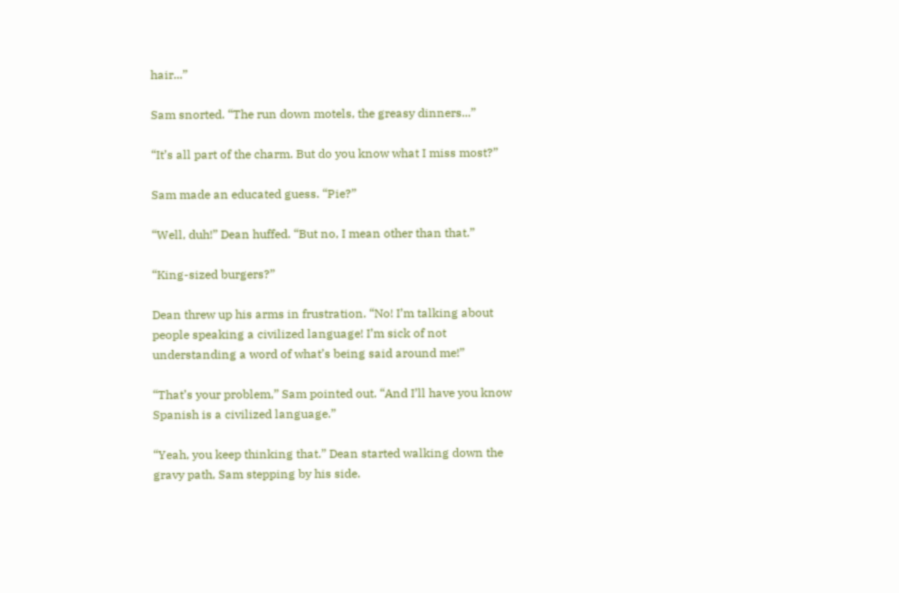hair...”

Sam snorted. “The run down motels, the greasy dinners...”

“It’s all part of the charm. But do you know what I miss most?”

Sam made an educated guess. “Pie?”

“Well, duh!” Dean huffed. “But no, I mean other than that.”

“King-sized burgers?”

Dean threw up his arms in frustration. “No! I’m talking about people speaking a civilized language! I’m sick of not understanding a word of what’s being said around me!”

“That’s your problem,” Sam pointed out. “And I’ll have you know Spanish is a civilized language.”

“Yeah, you keep thinking that.” Dean started walking down the gravy path, Sam stepping by his side.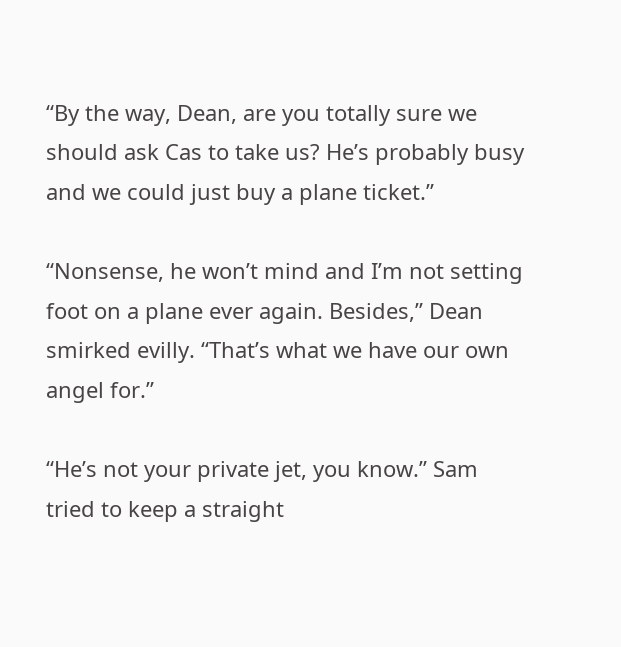“By the way, Dean, are you totally sure we should ask Cas to take us? He’s probably busy and we could just buy a plane ticket.”

“Nonsense, he won’t mind and I’m not setting foot on a plane ever again. Besides,” Dean smirked evilly. “That’s what we have our own angel for.”

“He’s not your private jet, you know.” Sam tried to keep a straight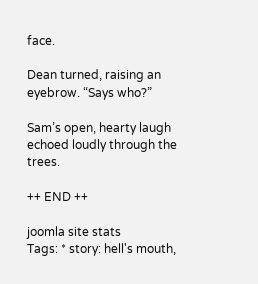face.

Dean turned, raising an eyebrow. “Says who?”

Sam’s open, hearty laugh echoed loudly through the trees.

++ END ++

joomla site stats
Tags: * story: hell's mouth,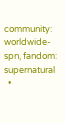community: worldwide-spn, fandom: supernatural
  •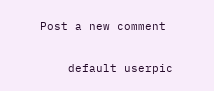Post a new comment


    default userpic